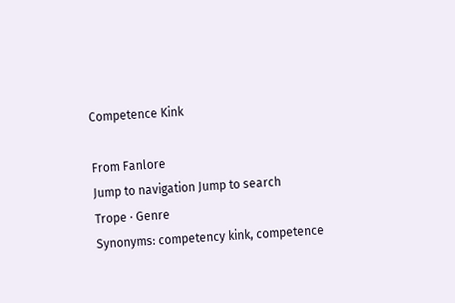Competence Kink

From Fanlore
Jump to navigation Jump to search
Trope · Genre
Synonyms: competency kink, competence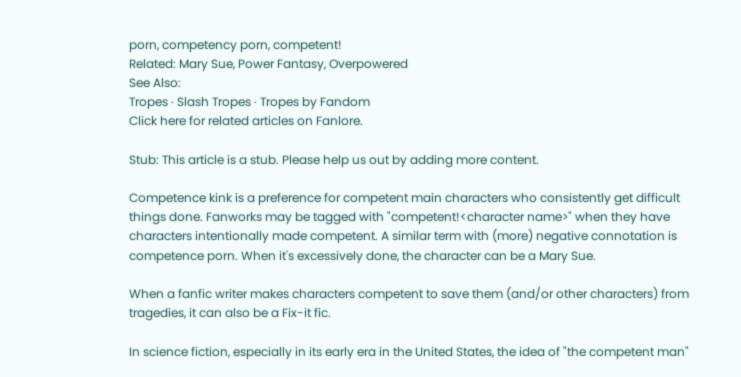porn, competency porn, competent!
Related: Mary Sue, Power Fantasy, Overpowered
See Also:
Tropes · Slash Tropes · Tropes by Fandom
Click here for related articles on Fanlore.

Stub: This article is a stub. Please help us out by adding more content.

Competence kink is a preference for competent main characters who consistently get difficult things done. Fanworks may be tagged with "competent!<character name>" when they have characters intentionally made competent. A similar term with (more) negative connotation is competence porn. When it's excessively done, the character can be a Mary Sue.

When a fanfic writer makes characters competent to save them (and/or other characters) from tragedies, it can also be a Fix-it fic.

In science fiction, especially in its early era in the United States, the idea of "the competent man"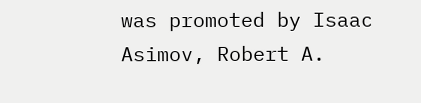was promoted by Isaac Asimov, Robert A.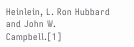Heinlein, L. Ron Hubbard and John W. Campbell.[1]